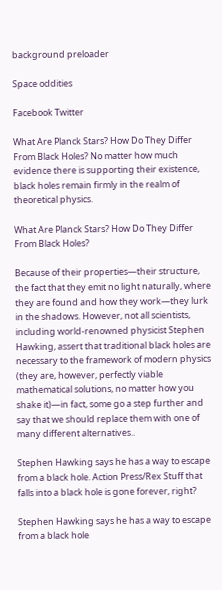background preloader

Space oddities

Facebook Twitter

What Are Planck Stars? How Do They Differ From Black Holes? No matter how much evidence there is supporting their existence, black holes remain firmly in the realm of theoretical physics.

What Are Planck Stars? How Do They Differ From Black Holes?

Because of their properties—their structure, the fact that they emit no light naturally, where they are found and how they work—they lurk in the shadows. However, not all scientists, including world-renowned physicist Stephen Hawking, assert that traditional black holes are necessary to the framework of modern physics (they are, however, perfectly viable mathematical solutions, no matter how you shake it)—in fact, some go a step further and say that we should replace them with one of many different alternatives..

Stephen Hawking says he has a way to escape from a black hole. Action Press/Rex Stuff that falls into a black hole is gone forever, right?

Stephen Hawking says he has a way to escape from a black hole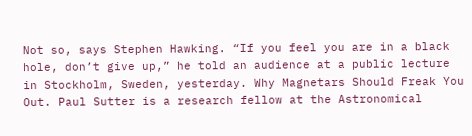Not so, says Stephen Hawking. “If you feel you are in a black hole, don’t give up,” he told an audience at a public lecture in Stockholm, Sweden, yesterday. Why Magnetars Should Freak You Out. Paul Sutter is a research fellow at the Astronomical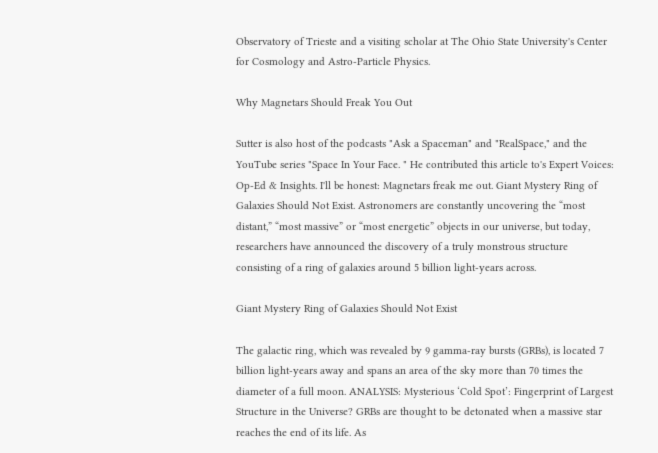Observatory of Trieste and a visiting scholar at The Ohio State University's Center for Cosmology and Astro-Particle Physics.

Why Magnetars Should Freak You Out

Sutter is also host of the podcasts "Ask a Spaceman" and "RealSpace," and the YouTube series "Space In Your Face. " He contributed this article to's Expert Voices: Op-Ed & Insights. I'll be honest: Magnetars freak me out. Giant Mystery Ring of Galaxies Should Not Exist. Astronomers are constantly uncovering the “most distant,” “most massive” or “most energetic” objects in our universe, but today, researchers have announced the discovery of a truly monstrous structure consisting of a ring of galaxies around 5 billion light-years across.

Giant Mystery Ring of Galaxies Should Not Exist

The galactic ring, which was revealed by 9 gamma-ray bursts (GRBs), is located 7 billion light-years away and spans an area of the sky more than 70 times the diameter of a full moon. ANALYSIS: Mysterious ‘Cold Spot’: Fingerprint of Largest Structure in the Universe? GRBs are thought to be detonated when a massive star reaches the end of its life. As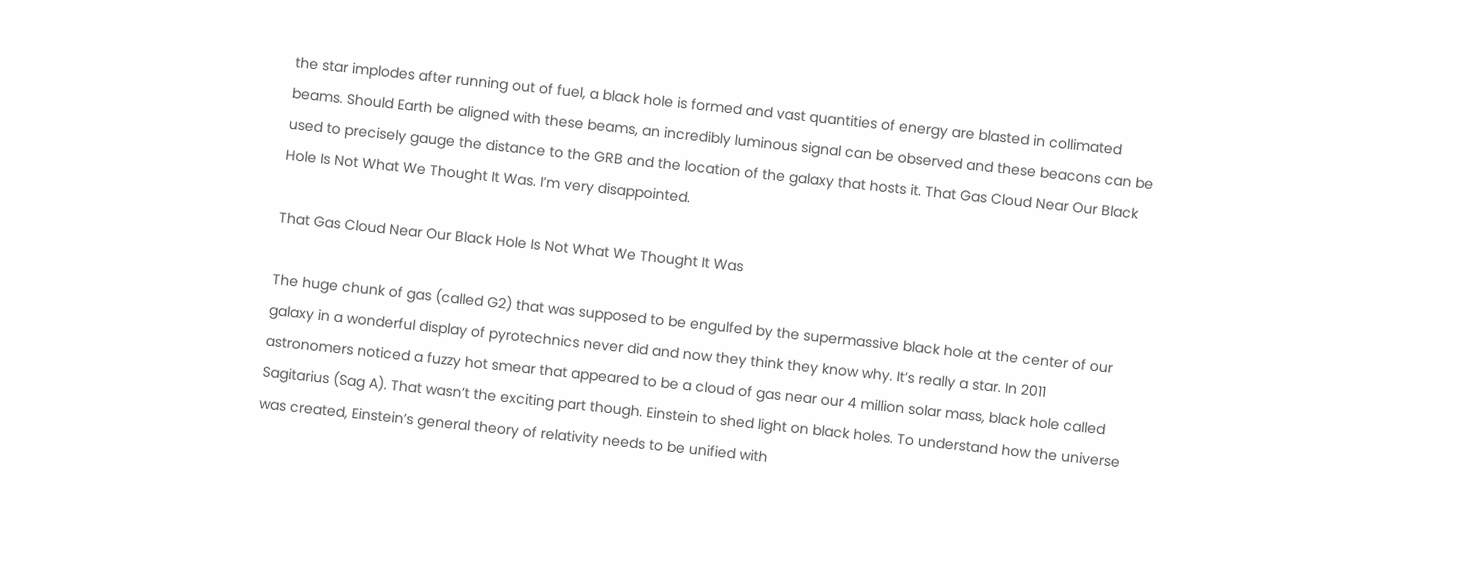the star implodes after running out of fuel, a black hole is formed and vast quantities of energy are blasted in collimated beams. Should Earth be aligned with these beams, an incredibly luminous signal can be observed and these beacons can be used to precisely gauge the distance to the GRB and the location of the galaxy that hosts it. That Gas Cloud Near Our Black Hole Is Not What We Thought It Was. I’m very disappointed.

That Gas Cloud Near Our Black Hole Is Not What We Thought It Was

The huge chunk of gas (called G2) that was supposed to be engulfed by the supermassive black hole at the center of our galaxy in a wonderful display of pyrotechnics never did and now they think they know why. It’s really a star. In 2011 astronomers noticed a fuzzy hot smear that appeared to be a cloud of gas near our 4 million solar mass, black hole called Sagitarius (Sag A). That wasn’t the exciting part though. Einstein to shed light on black holes. To understand how the universe was created, Einstein’s general theory of relativity needs to be unified with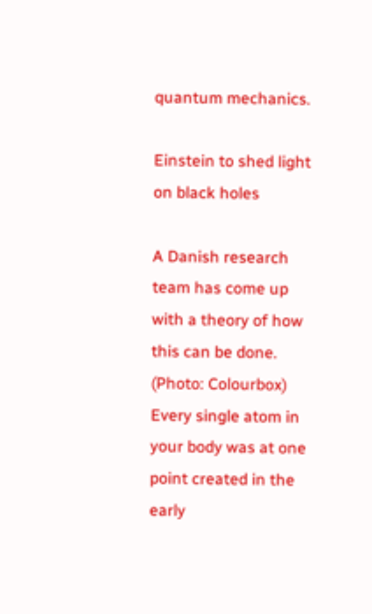quantum mechanics.

Einstein to shed light on black holes

A Danish research team has come up with a theory of how this can be done. (Photo: Colourbox) Every single atom in your body was at one point created in the early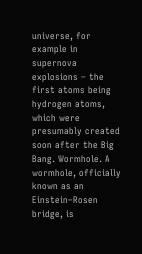universe, for example in supernova explosions – the first atoms being hydrogen atoms, which were presumably created soon after the Big Bang. Wormhole. A wormhole, officially known as an Einstein–Rosen bridge, is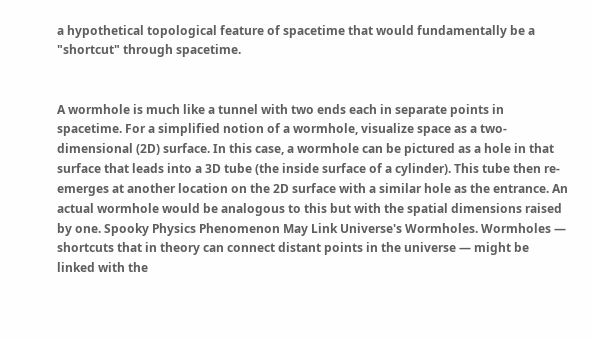a hypothetical topological feature of spacetime that would fundamentally be a "shortcut" through spacetime.


A wormhole is much like a tunnel with two ends each in separate points in spacetime. For a simplified notion of a wormhole, visualize space as a two-dimensional (2D) surface. In this case, a wormhole can be pictured as a hole in that surface that leads into a 3D tube (the inside surface of a cylinder). This tube then re-emerges at another location on the 2D surface with a similar hole as the entrance. An actual wormhole would be analogous to this but with the spatial dimensions raised by one. Spooky Physics Phenomenon May Link Universe's Wormholes. Wormholes — shortcuts that in theory can connect distant points in the universe — might be linked with the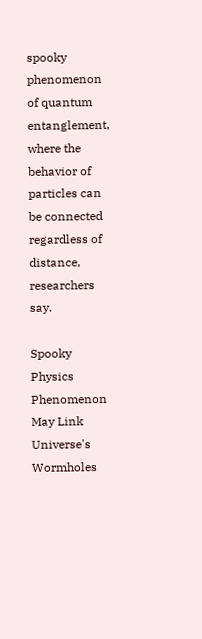spooky phenomenon of quantum entanglement, where the behavior of particles can be connected regardless of distance, researchers say.

Spooky Physics Phenomenon May Link Universe's Wormholes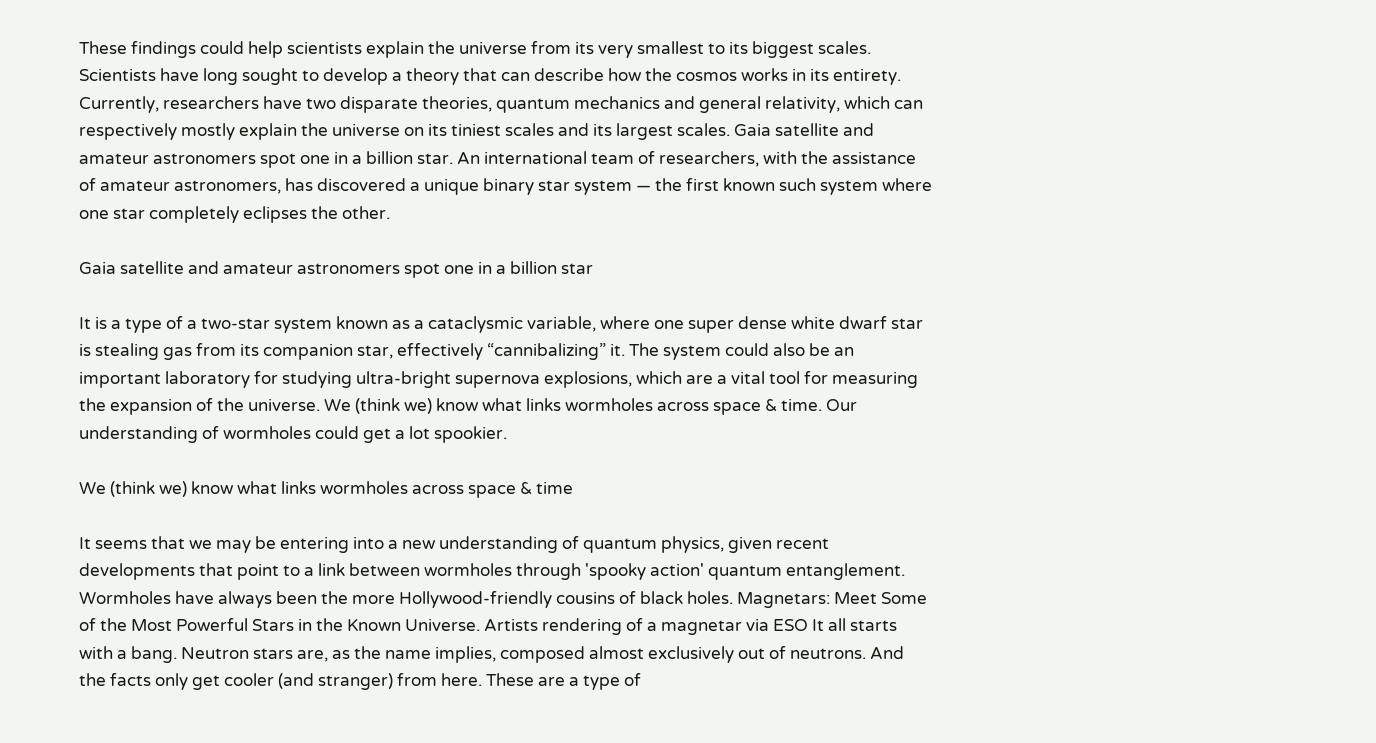These findings could help scientists explain the universe from its very smallest to its biggest scales. Scientists have long sought to develop a theory that can describe how the cosmos works in its entirety. Currently, researchers have two disparate theories, quantum mechanics and general relativity, which can respectively mostly explain the universe on its tiniest scales and its largest scales. Gaia satellite and amateur astronomers spot one in a billion star. An international team of researchers, with the assistance of amateur astronomers, has discovered a unique binary star system — the first known such system where one star completely eclipses the other.

Gaia satellite and amateur astronomers spot one in a billion star

It is a type of a two-star system known as a cataclysmic variable, where one super dense white dwarf star is stealing gas from its companion star, effectively “cannibalizing” it. The system could also be an important laboratory for studying ultra-bright supernova explosions, which are a vital tool for measuring the expansion of the universe. We (think we) know what links wormholes across space & time. Our understanding of wormholes could get a lot spookier.

We (think we) know what links wormholes across space & time

It seems that we may be entering into a new understanding of quantum physics, given recent developments that point to a link between wormholes through 'spooky action' quantum entanglement. Wormholes have always been the more Hollywood-friendly cousins of black holes. Magnetars: Meet Some of the Most Powerful Stars in the Known Universe. Artists rendering of a magnetar via ESO It all starts with a bang. Neutron stars are, as the name implies, composed almost exclusively out of neutrons. And the facts only get cooler (and stranger) from here. These are a type of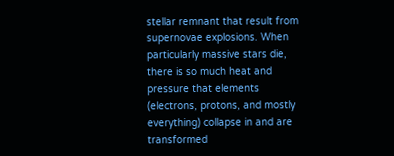stellar remnant that result from supernovae explosions. When particularly massive stars die, there is so much heat and pressure that elements (electrons, protons, and mostly everything) collapse in and are transformed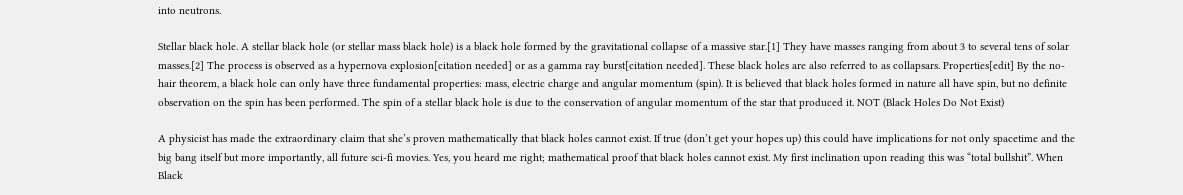into neutrons.

Stellar black hole. A stellar black hole (or stellar mass black hole) is a black hole formed by the gravitational collapse of a massive star.[1] They have masses ranging from about 3 to several tens of solar masses.[2] The process is observed as a hypernova explosion[citation needed] or as a gamma ray burst[citation needed]. These black holes are also referred to as collapsars. Properties[edit] By the no-hair theorem, a black hole can only have three fundamental properties: mass, electric charge and angular momentum (spin). It is believed that black holes formed in nature all have spin, but no definite observation on the spin has been performed. The spin of a stellar black hole is due to the conservation of angular momentum of the star that produced it. NOT (Black Holes Do Not Exist)

A physicist has made the extraordinary claim that she’s proven mathematically that black holes cannot exist. If true (don’t get your hopes up) this could have implications for not only spacetime and the big bang itself but more importantly, all future sci-fi movies. Yes, you heard me right; mathematical proof that black holes cannot exist. My first inclination upon reading this was “total bullshit”. When Black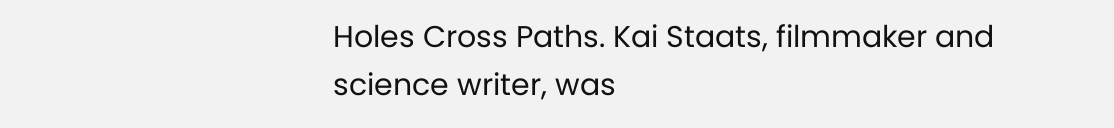Holes Cross Paths. Kai Staats, filmmaker and science writer, was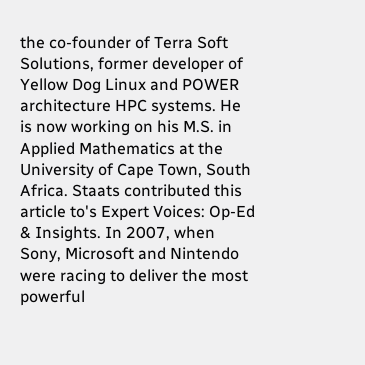the co-founder of Terra Soft Solutions, former developer of Yellow Dog Linux and POWER architecture HPC systems. He is now working on his M.S. in Applied Mathematics at the University of Cape Town, South Africa. Staats contributed this article to's Expert Voices: Op-Ed & Insights. In 2007, when Sony, Microsoft and Nintendo were racing to deliver the most powerful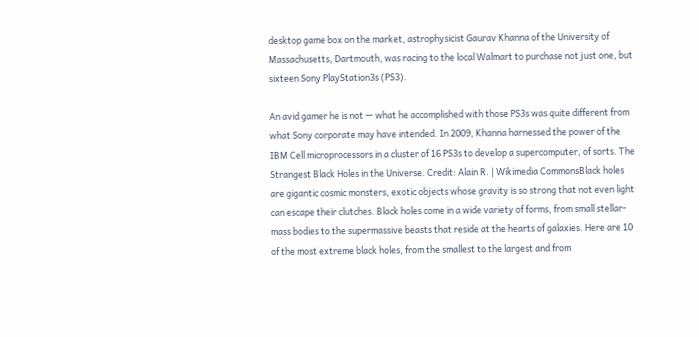desktop game box on the market, astrophysicist Gaurav Khanna of the University of Massachusetts, Dartmouth, was racing to the local Walmart to purchase not just one, but sixteen Sony PlayStation3s (PS3).

An avid gamer he is not — what he accomplished with those PS3s was quite different from what Sony corporate may have intended. In 2009, Khanna harnessed the power of the IBM Cell microprocessors in a cluster of 16 PS3s to develop a supercomputer, of sorts. The Strangest Black Holes in the Universe. Credit: Alain R. | Wikimedia CommonsBlack holes are gigantic cosmic monsters, exotic objects whose gravity is so strong that not even light can escape their clutches. Black holes come in a wide variety of forms, from small stellar-mass bodies to the supermassive beasts that reside at the hearts of galaxies. Here are 10 of the most extreme black holes, from the smallest to the largest and from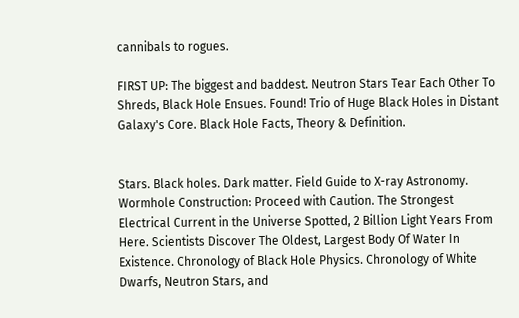cannibals to rogues.

FIRST UP: The biggest and baddest. Neutron Stars Tear Each Other To Shreds, Black Hole Ensues. Found! Trio of Huge Black Holes in Distant Galaxy's Core. Black Hole Facts, Theory & Definition.


Stars. Black holes. Dark matter. Field Guide to X-ray Astronomy. Wormhole Construction: Proceed with Caution. The Strongest Electrical Current in the Universe Spotted, 2 Billion Light Years From Here. Scientists Discover The Oldest, Largest Body Of Water In Existence. Chronology of Black Hole Physics. Chronology of White Dwarfs, Neutron Stars, and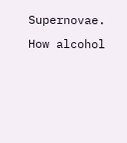Supernovae. How alcohol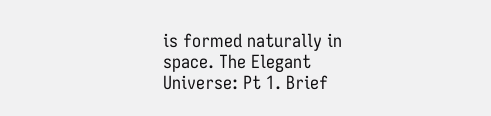is formed naturally in space. The Elegant Universe: Pt 1. Brief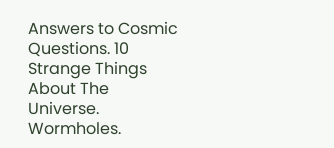Answers to Cosmic Questions. 10 Strange Things About The Universe. Wormholes.